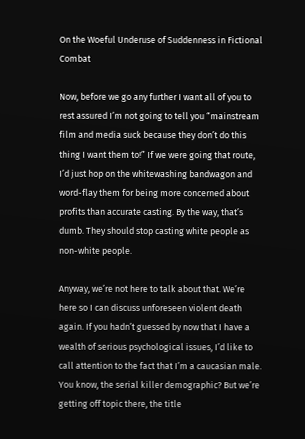On the Woeful Underuse of Suddenness in Fictional Combat

Now, before we go any further I want all of you to rest assured I’m not going to tell you “mainstream film and media suck because they don’t do this thing I want them to!” If we were going that route, I’d just hop on the whitewashing bandwagon and word-flay them for being more concerned about profits than accurate casting. By the way, that’s dumb. They should stop casting white people as non-white people.

Anyway, we’re not here to talk about that. We’re here so I can discuss unforeseen violent death again. If you hadn’t guessed by now that I have a wealth of serious psychological issues, I’d like to call attention to the fact that I’m a caucasian male. You know, the serial killer demographic? But we’re getting off topic there, the title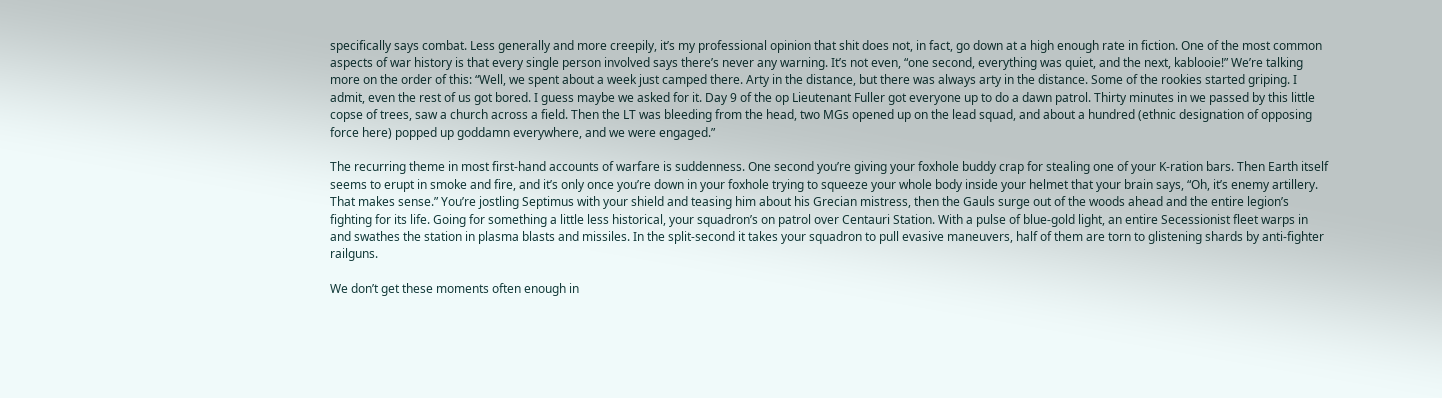specifically says combat. Less generally and more creepily, it’s my professional opinion that shit does not, in fact, go down at a high enough rate in fiction. One of the most common aspects of war history is that every single person involved says there’s never any warning. It’s not even, “one second, everything was quiet, and the next, kablooie!” We’re talking more on the order of this: “Well, we spent about a week just camped there. Arty in the distance, but there was always arty in the distance. Some of the rookies started griping. I admit, even the rest of us got bored. I guess maybe we asked for it. Day 9 of the op Lieutenant Fuller got everyone up to do a dawn patrol. Thirty minutes in we passed by this little copse of trees, saw a church across a field. Then the LT was bleeding from the head, two MGs opened up on the lead squad, and about a hundred (ethnic designation of opposing force here) popped up goddamn everywhere, and we were engaged.”

The recurring theme in most first-hand accounts of warfare is suddenness. One second you’re giving your foxhole buddy crap for stealing one of your K-ration bars. Then Earth itself seems to erupt in smoke and fire, and it’s only once you’re down in your foxhole trying to squeeze your whole body inside your helmet that your brain says, “Oh, it’s enemy artillery. That makes sense.” You’re jostling Septimus with your shield and teasing him about his Grecian mistress, then the Gauls surge out of the woods ahead and the entire legion’s fighting for its life. Going for something a little less historical, your squadron’s on patrol over Centauri Station. With a pulse of blue-gold light, an entire Secessionist fleet warps in and swathes the station in plasma blasts and missiles. In the split-second it takes your squadron to pull evasive maneuvers, half of them are torn to glistening shards by anti-fighter railguns.

We don’t get these moments often enough in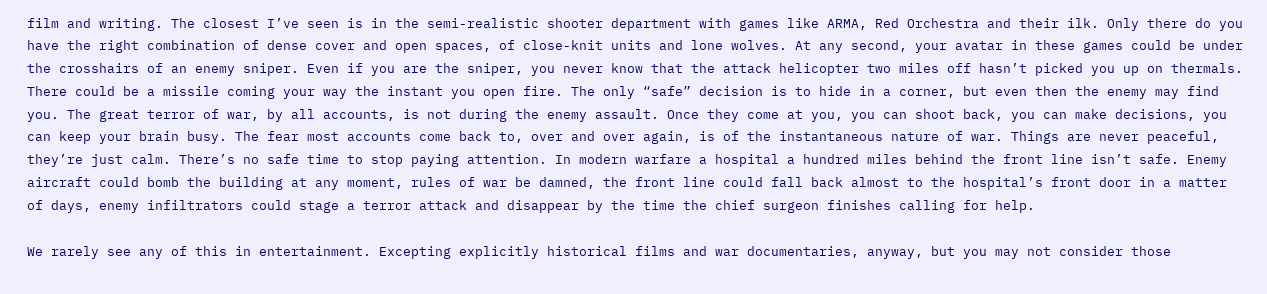film and writing. The closest I’ve seen is in the semi-realistic shooter department with games like ARMA, Red Orchestra and their ilk. Only there do you have the right combination of dense cover and open spaces, of close-knit units and lone wolves. At any second, your avatar in these games could be under the crosshairs of an enemy sniper. Even if you are the sniper, you never know that the attack helicopter two miles off hasn’t picked you up on thermals. There could be a missile coming your way the instant you open fire. The only “safe” decision is to hide in a corner, but even then the enemy may find you. The great terror of war, by all accounts, is not during the enemy assault. Once they come at you, you can shoot back, you can make decisions, you can keep your brain busy. The fear most accounts come back to, over and over again, is of the instantaneous nature of war. Things are never peaceful, they’re just calm. There’s no safe time to stop paying attention. In modern warfare a hospital a hundred miles behind the front line isn’t safe. Enemy aircraft could bomb the building at any moment, rules of war be damned, the front line could fall back almost to the hospital’s front door in a matter of days, enemy infiltrators could stage a terror attack and disappear by the time the chief surgeon finishes calling for help.

We rarely see any of this in entertainment. Excepting explicitly historical films and war documentaries, anyway, but you may not consider those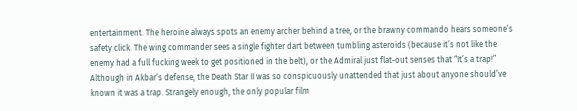entertainment. The heroine always spots an enemy archer behind a tree, or the brawny commando hears someone’s safety click. The wing commander sees a single fighter dart between tumbling asteroids (because it’s not like the enemy had a full fucking week to get positioned in the belt), or the Admiral just flat-out senses that “It’s a trap!” Although in Akbar’s defense, the Death Star II was so conspicuously unattended that just about anyone should’ve known it was a trap. Strangely enough, the only popular film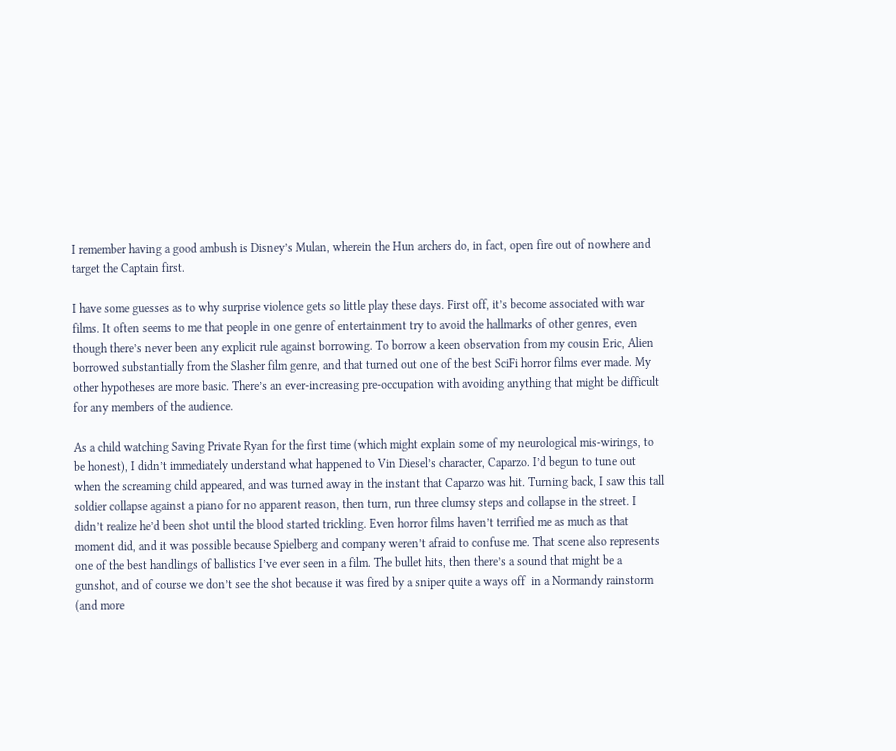I remember having a good ambush is Disney’s Mulan, wherein the Hun archers do, in fact, open fire out of nowhere and target the Captain first.

I have some guesses as to why surprise violence gets so little play these days. First off, it’s become associated with war films. It often seems to me that people in one genre of entertainment try to avoid the hallmarks of other genres, even though there’s never been any explicit rule against borrowing. To borrow a keen observation from my cousin Eric, Alien borrowed substantially from the Slasher film genre, and that turned out one of the best SciFi horror films ever made. My other hypotheses are more basic. There’s an ever-increasing pre-occupation with avoiding anything that might be difficult for any members of the audience.

As a child watching Saving Private Ryan for the first time (which might explain some of my neurological mis-wirings, to be honest), I didn’t immediately understand what happened to Vin Diesel’s character, Caparzo. I’d begun to tune out when the screaming child appeared, and was turned away in the instant that Caparzo was hit. Turning back, I saw this tall soldier collapse against a piano for no apparent reason, then turn, run three clumsy steps and collapse in the street. I didn’t realize he’d been shot until the blood started trickling. Even horror films haven’t terrified me as much as that moment did, and it was possible because Spielberg and company weren’t afraid to confuse me. That scene also represents one of the best handlings of ballistics I’ve ever seen in a film. The bullet hits, then there’s a sound that might be a gunshot, and of course we don’t see the shot because it was fired by a sniper quite a ways off  in a Normandy rainstorm (and more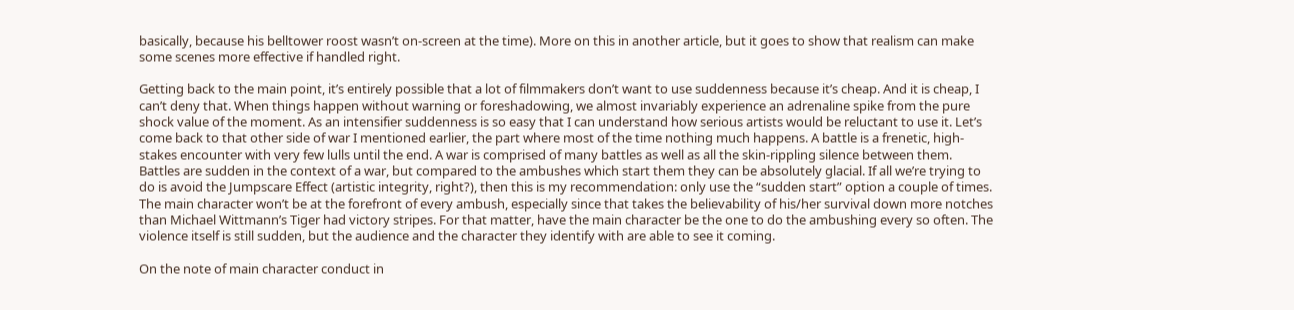basically, because his belltower roost wasn’t on-screen at the time). More on this in another article, but it goes to show that realism can make some scenes more effective if handled right.

Getting back to the main point, it’s entirely possible that a lot of filmmakers don’t want to use suddenness because it’s cheap. And it is cheap, I can’t deny that. When things happen without warning or foreshadowing, we almost invariably experience an adrenaline spike from the pure shock value of the moment. As an intensifier suddenness is so easy that I can understand how serious artists would be reluctant to use it. Let’s come back to that other side of war I mentioned earlier, the part where most of the time nothing much happens. A battle is a frenetic, high-stakes encounter with very few lulls until the end. A war is comprised of many battles as well as all the skin-rippling silence between them. Battles are sudden in the context of a war, but compared to the ambushes which start them they can be absolutely glacial. If all we’re trying to do is avoid the Jumpscare Effect (artistic integrity, right?), then this is my recommendation: only use the “sudden start” option a couple of times. The main character won’t be at the forefront of every ambush, especially since that takes the believability of his/her survival down more notches than Michael Wittmann’s Tiger had victory stripes. For that matter, have the main character be the one to do the ambushing every so often. The violence itself is still sudden, but the audience and the character they identify with are able to see it coming.

On the note of main character conduct in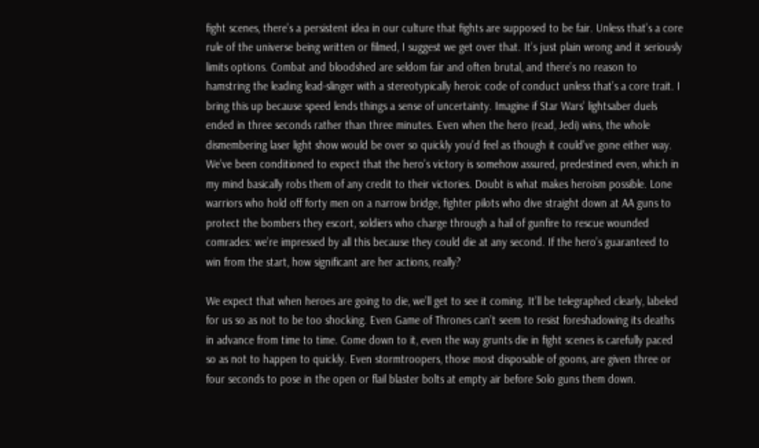fight scenes, there’s a persistent idea in our culture that fights are supposed to be fair. Unless that’s a core rule of the universe being written or filmed, I suggest we get over that. It’s just plain wrong and it seriously limits options. Combat and bloodshed are seldom fair and often brutal, and there’s no reason to hamstring the leading lead-slinger with a stereotypically heroic code of conduct unless that’s a core trait. I bring this up because speed lends things a sense of uncertainty. Imagine if Star Wars’ lightsaber duels ended in three seconds rather than three minutes. Even when the hero (read, Jedi) wins, the whole dismembering laser light show would be over so quickly you’d feel as though it could’ve gone either way. We’ve been conditioned to expect that the hero’s victory is somehow assured, predestined even, which in my mind basically robs them of any credit to their victories. Doubt is what makes heroism possible. Lone warriors who hold off forty men on a narrow bridge, fighter pilots who dive straight down at AA guns to protect the bombers they escort, soldiers who charge through a hail of gunfire to rescue wounded comrades: we’re impressed by all this because they could die at any second. If the hero’s guaranteed to win from the start, how significant are her actions, really?

We expect that when heroes are going to die, we’ll get to see it coming. It’ll be telegraphed clearly, labeled for us so as not to be too shocking. Even Game of Thrones can’t seem to resist foreshadowing its deaths in advance from time to time. Come down to it, even the way grunts die in fight scenes is carefully paced so as not to happen to quickly. Even stormtroopers, those most disposable of goons, are given three or four seconds to pose in the open or flail blaster bolts at empty air before Solo guns them down.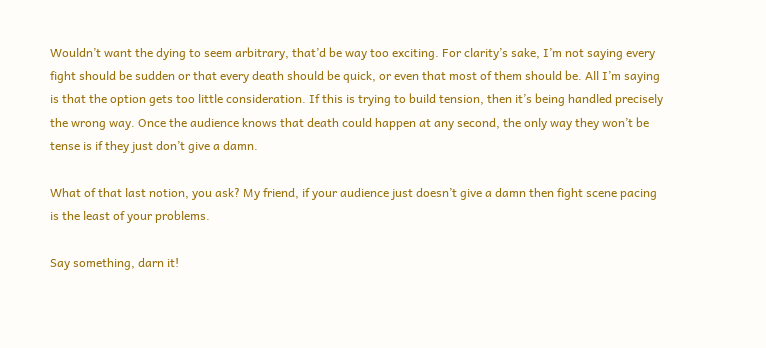Wouldn’t want the dying to seem arbitrary, that’d be way too exciting. For clarity’s sake, I’m not saying every fight should be sudden or that every death should be quick, or even that most of them should be. All I’m saying is that the option gets too little consideration. If this is trying to build tension, then it’s being handled precisely the wrong way. Once the audience knows that death could happen at any second, the only way they won’t be tense is if they just don’t give a damn.

What of that last notion, you ask? My friend, if your audience just doesn’t give a damn then fight scene pacing is the least of your problems.

Say something, darn it!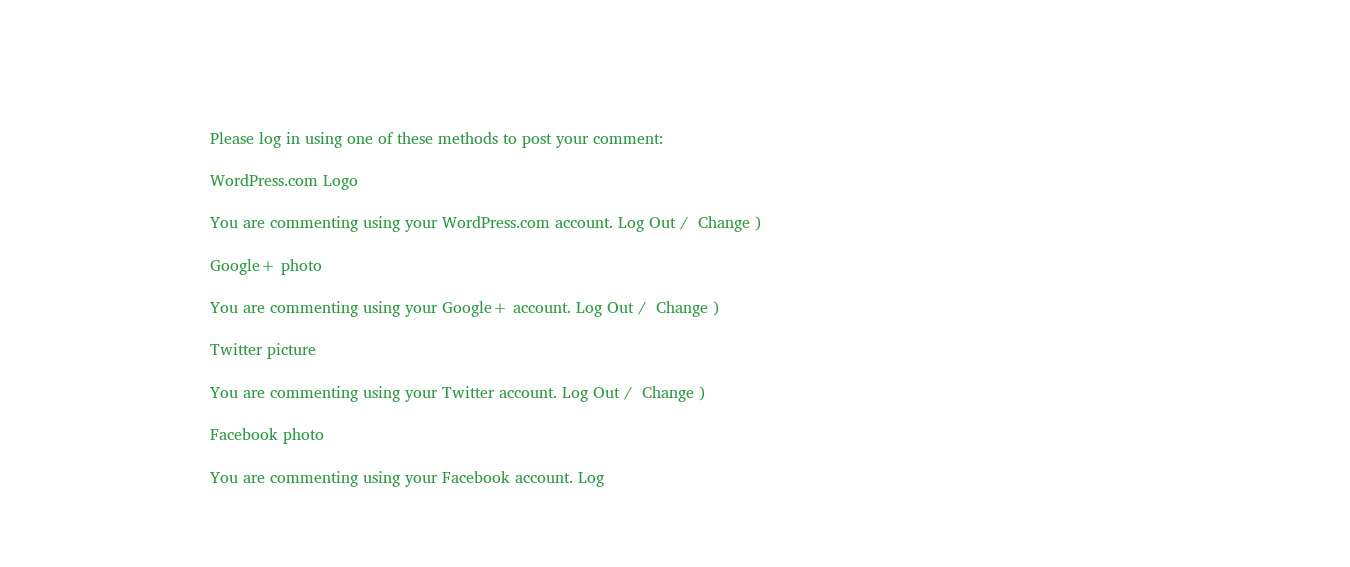Please log in using one of these methods to post your comment:

WordPress.com Logo

You are commenting using your WordPress.com account. Log Out /  Change )

Google+ photo

You are commenting using your Google+ account. Log Out /  Change )

Twitter picture

You are commenting using your Twitter account. Log Out /  Change )

Facebook photo

You are commenting using your Facebook account. Log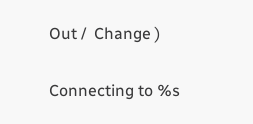Out /  Change )


Connecting to %s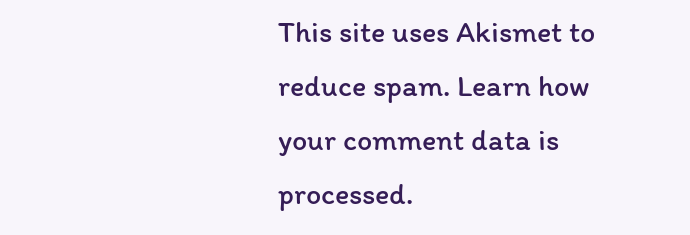This site uses Akismet to reduce spam. Learn how your comment data is processed.